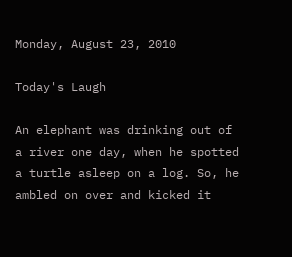Monday, August 23, 2010

Today's Laugh

An elephant was drinking out of a river one day, when he spotted a turtle asleep on a log. So, he ambled on over and kicked it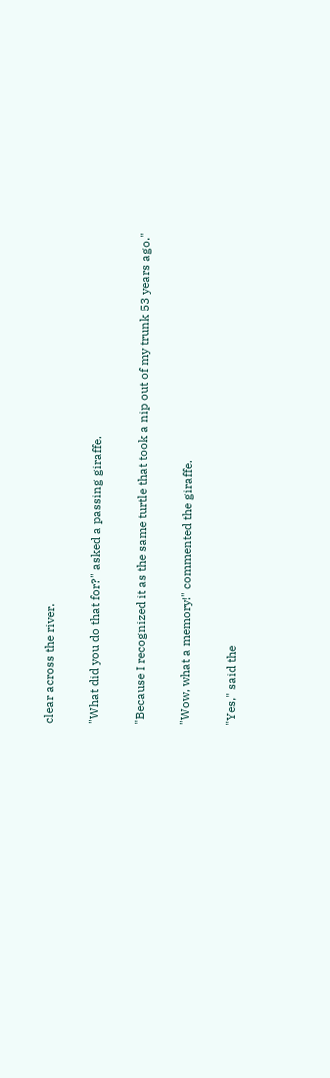clear across the river.

"What did you do that for?" asked a passing giraffe.

"Because I recognized it as the same turtle that took a nip out of my trunk 53 years ago."

"Wow, what a memory!" commented the giraffe.

"Yes," said the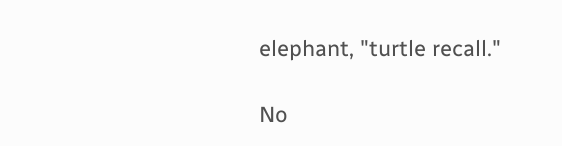elephant, "turtle recall."

No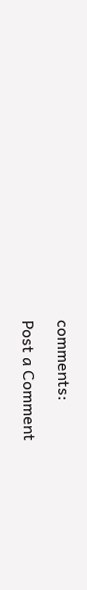comments:

Post a Comment